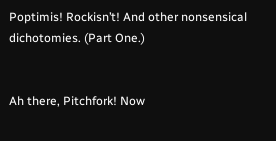Poptimis! Rockisn’t! And other nonsensical dichotomies. (Part One.)


Ah there, Pitchfork! Now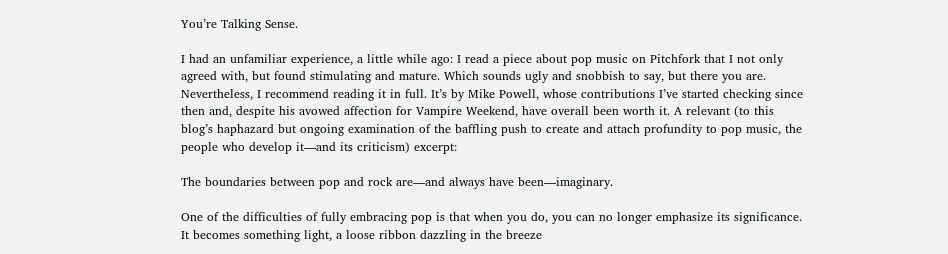You’re Talking Sense.

I had an unfamiliar experience, a little while ago: I read a piece about pop music on Pitchfork that I not only agreed with, but found stimulating and mature. Which sounds ugly and snobbish to say, but there you are. Nevertheless, I recommend reading it in full. It’s by Mike Powell, whose contributions I’ve started checking since then and, despite his avowed affection for Vampire Weekend, have overall been worth it. A relevant (to this blog’s haphazard but ongoing examination of the baffling push to create and attach profundity to pop music, the people who develop it—and its criticism) excerpt:

The boundaries between pop and rock are—and always have been—imaginary.

One of the difficulties of fully embracing pop is that when you do, you can no longer emphasize its significance. It becomes something light, a loose ribbon dazzling in the breeze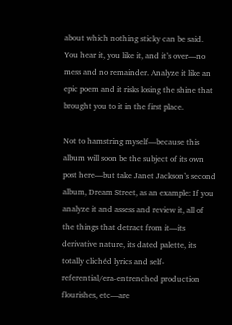about which nothing sticky can be said. You hear it, you like it, and it’s over—no mess and no remainder. Analyze it like an epic poem and it risks losing the shine that brought you to it in the first place.

Not to hamstring myself—because this album will soon be the subject of its own post here—but take Janet Jackson’s second album, Dream Street, as an example: If you analyze it and assess and review it, all of the things that detract from it—its derivative nature, its dated palette, its totally clichéd lyrics and self-referential/era-entrenched production flourishes, etc—are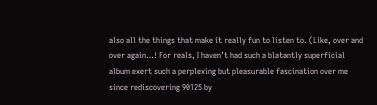also all the things that make it really fun to listen to. (Like, over and over again…! For reals, I haven’t had such a blatantly superficial album exert such a perplexing but pleasurable fascination over me since rediscovering 90125 by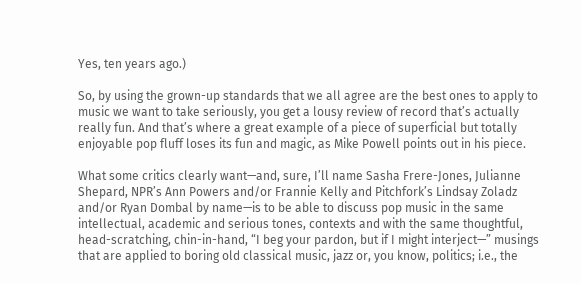Yes, ten years ago.)

So, by using the grown-up standards that we all agree are the best ones to apply to music we want to take seriously, you get a lousy review of record that’s actually really fun. And that’s where a great example of a piece of superficial but totally enjoyable pop fluff loses its fun and magic, as Mike Powell points out in his piece.

What some critics clearly want—and, sure, I’ll name Sasha Frere-Jones, Julianne Shepard, NPR’s Ann Powers and/or Frannie Kelly and Pitchfork’s Lindsay Zoladz and/or Ryan Dombal by name—is to be able to discuss pop music in the same intellectual, academic and serious tones, contexts and with the same thoughtful, head-scratching, chin-in-hand, “I beg your pardon, but if I might interject—” musings that are applied to boring old classical music, jazz or, you know, politics; i.e., the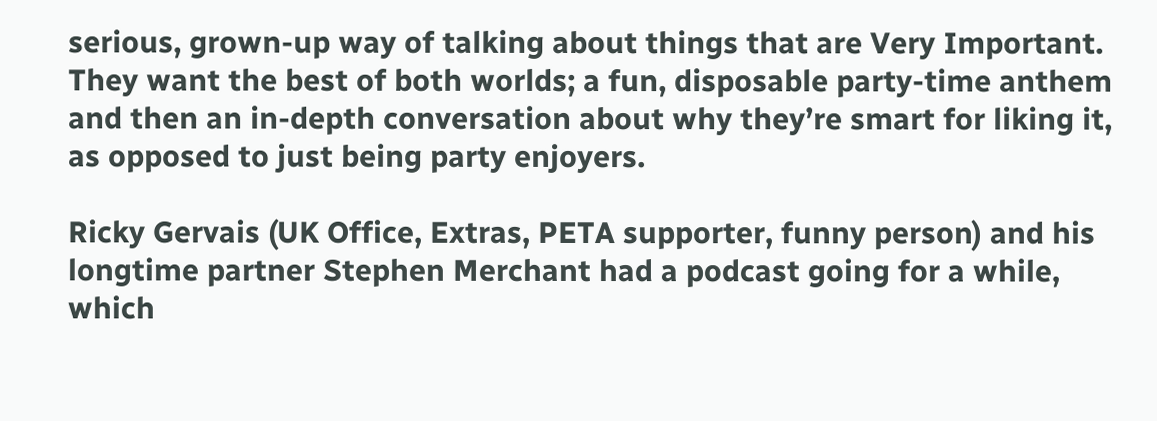serious, grown-up way of talking about things that are Very Important. They want the best of both worlds; a fun, disposable party-time anthem and then an in-depth conversation about why they’re smart for liking it, as opposed to just being party enjoyers.

Ricky Gervais (UK Office, Extras, PETA supporter, funny person) and his longtime partner Stephen Merchant had a podcast going for a while, which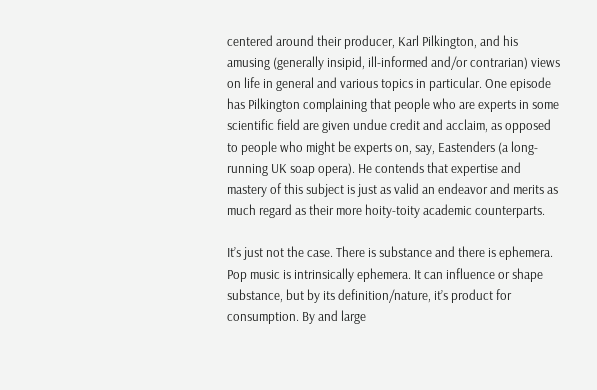centered around their producer, Karl Pilkington, and his amusing (generally insipid, ill-informed and/or contrarian) views on life in general and various topics in particular. One episode has Pilkington complaining that people who are experts in some scientific field are given undue credit and acclaim, as opposed to people who might be experts on, say, Eastenders (a long-running UK soap opera). He contends that expertise and mastery of this subject is just as valid an endeavor and merits as much regard as their more hoity-toity academic counterparts.

It’s just not the case. There is substance and there is ephemera. Pop music is intrinsically ephemera. It can influence or shape substance, but by its definition/nature, it’s product for consumption. By and large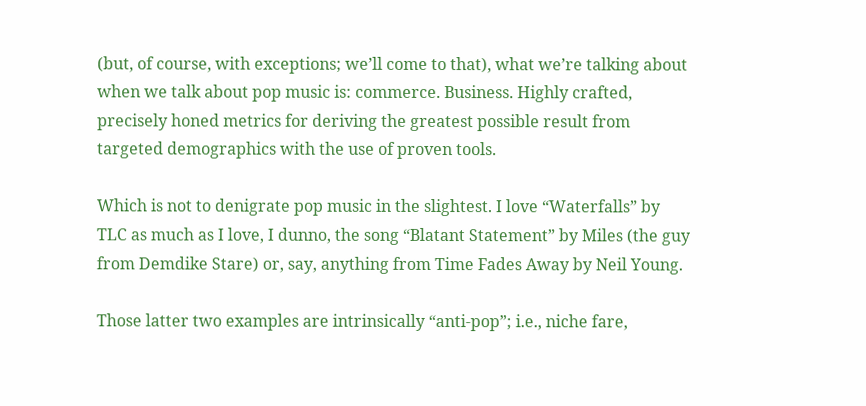(but, of course, with exceptions; we’ll come to that), what we’re talking about when we talk about pop music is: commerce. Business. Highly crafted, precisely honed metrics for deriving the greatest possible result from targeted demographics with the use of proven tools.

Which is not to denigrate pop music in the slightest. I love “Waterfalls” by TLC as much as I love, I dunno, the song “Blatant Statement” by Miles (the guy from Demdike Stare) or, say, anything from Time Fades Away by Neil Young.

Those latter two examples are intrinsically “anti-pop”; i.e., niche fare,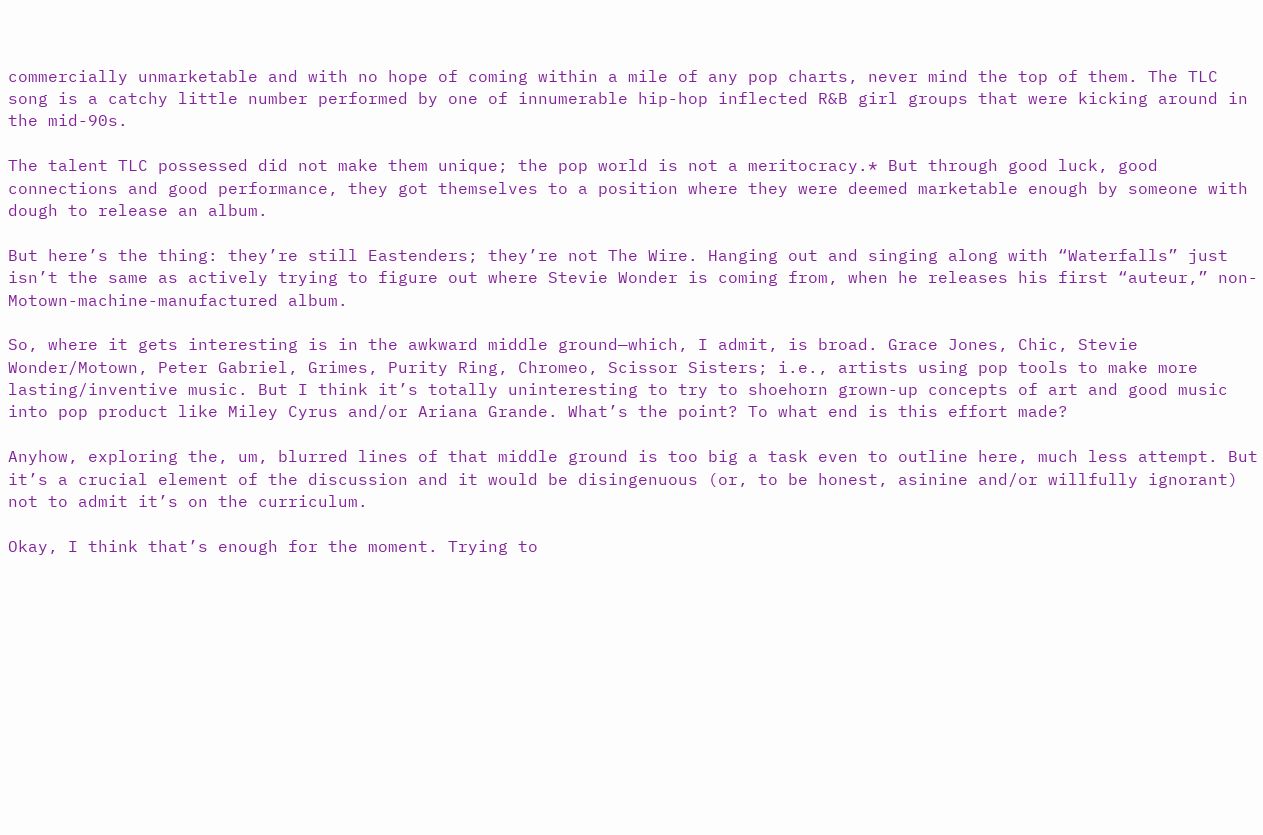commercially unmarketable and with no hope of coming within a mile of any pop charts, never mind the top of them. The TLC song is a catchy little number performed by one of innumerable hip-hop inflected R&B girl groups that were kicking around in the mid-90s.

The talent TLC possessed did not make them unique; the pop world is not a meritocracy.* But through good luck, good connections and good performance, they got themselves to a position where they were deemed marketable enough by someone with dough to release an album.

But here’s the thing: they’re still Eastenders; they’re not The Wire. Hanging out and singing along with “Waterfalls” just isn’t the same as actively trying to figure out where Stevie Wonder is coming from, when he releases his first “auteur,” non-Motown-machine-manufactured album.

So, where it gets interesting is in the awkward middle ground—which, I admit, is broad. Grace Jones, Chic, Stevie Wonder/Motown, Peter Gabriel, Grimes, Purity Ring, Chromeo, Scissor Sisters; i.e., artists using pop tools to make more lasting/inventive music. But I think it’s totally uninteresting to try to shoehorn grown-up concepts of art and good music into pop product like Miley Cyrus and/or Ariana Grande. What’s the point? To what end is this effort made?

Anyhow, exploring the, um, blurred lines of that middle ground is too big a task even to outline here, much less attempt. But it’s a crucial element of the discussion and it would be disingenuous (or, to be honest, asinine and/or willfully ignorant) not to admit it’s on the curriculum.

Okay, I think that’s enough for the moment. Trying to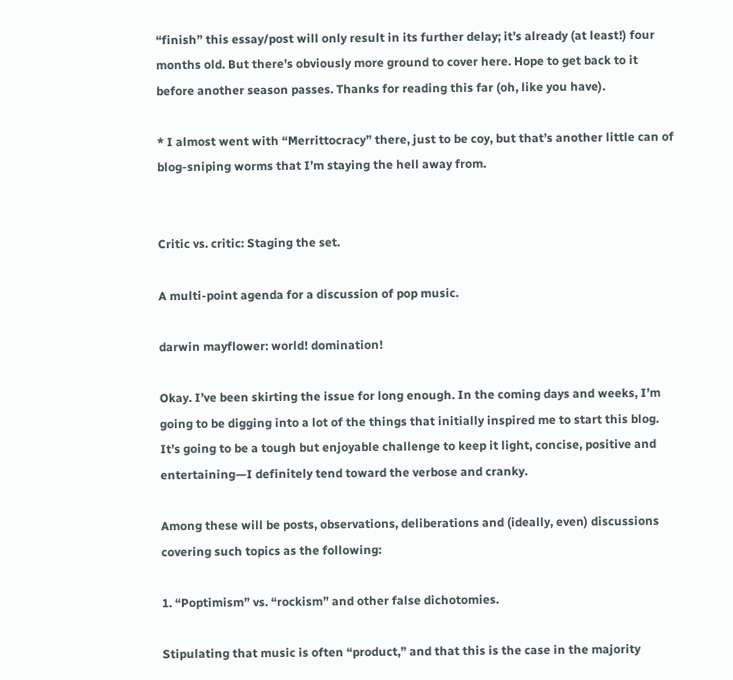“finish” this essay/post will only result in its further delay; it’s already (at least!) four months old. But there’s obviously more ground to cover here. Hope to get back to it before another season passes. Thanks for reading this far (oh, like you have).

* I almost went with “Merrittocracy” there, just to be coy, but that’s another little can of blog-sniping worms that I’m staying the hell away from.


Critic vs. critic: Staging the set.

A multi-point agenda for a discussion of pop music.

darwin mayflower: world! domination!

Okay. I’ve been skirting the issue for long enough. In the coming days and weeks, I’m going to be digging into a lot of the things that initially inspired me to start this blog. It’s going to be a tough but enjoyable challenge to keep it light, concise, positive and entertaining—I definitely tend toward the verbose and cranky.

Among these will be posts, observations, deliberations and (ideally, even) discussions covering such topics as the following:

1. “Poptimism” vs. “rockism” and other false dichotomies.

Stipulating that music is often “product,” and that this is the case in the majority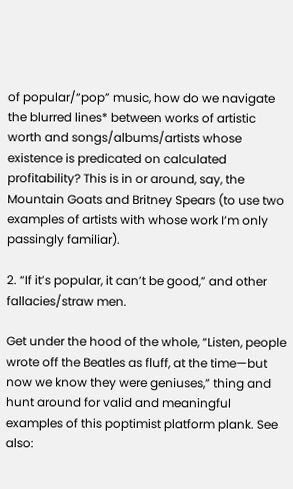of popular/“pop” music, how do we navigate the blurred lines* between works of artistic worth and songs/albums/artists whose existence is predicated on calculated profitability? This is in or around, say, the Mountain Goats and Britney Spears (to use two examples of artists with whose work I’m only passingly familiar).

2. “If it’s popular, it can’t be good,” and other fallacies/straw men.

Get under the hood of the whole, “Listen, people wrote off the Beatles as fluff, at the time—but now we know they were geniuses,” thing and hunt around for valid and meaningful examples of this poptimist platform plank. See also: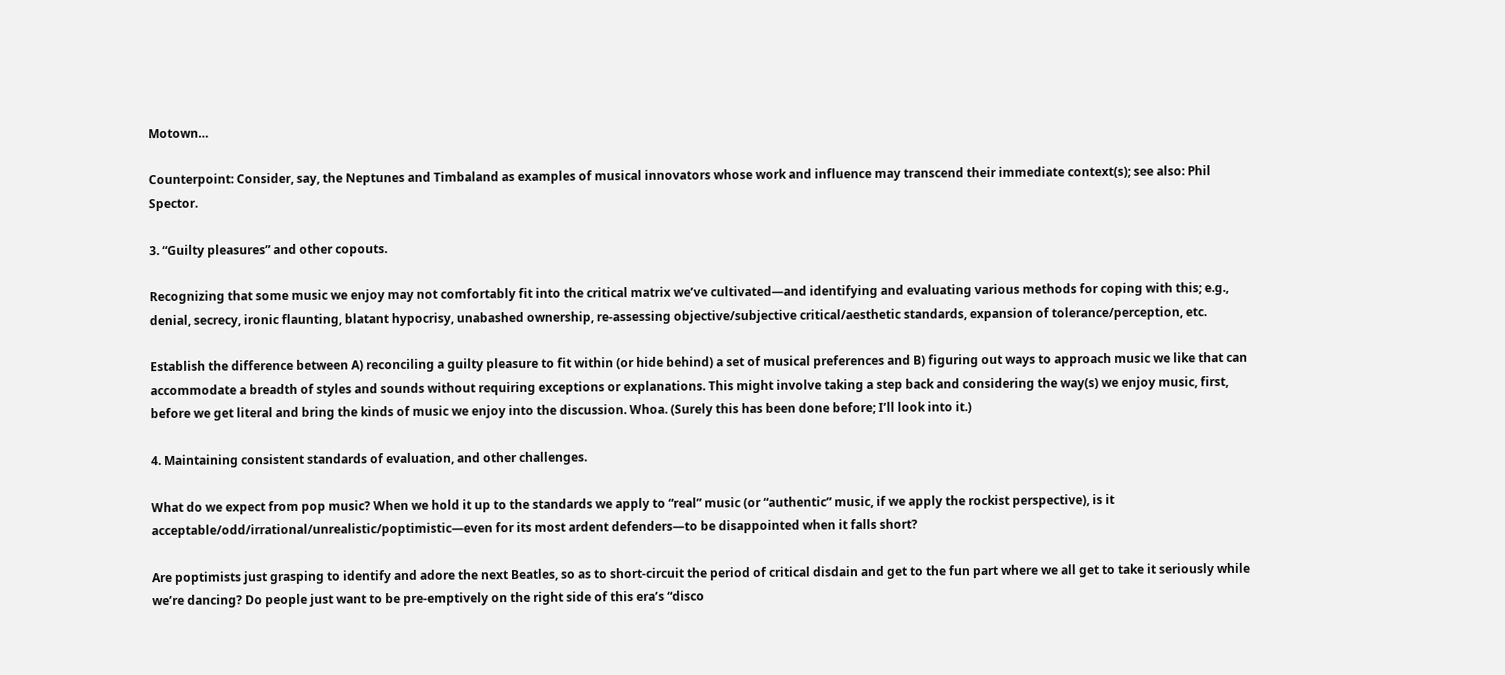Motown…

Counterpoint: Consider, say, the Neptunes and Timbaland as examples of musical innovators whose work and influence may transcend their immediate context(s); see also: Phil Spector.

3. “Guilty pleasures” and other copouts.

Recognizing that some music we enjoy may not comfortably fit into the critical matrix we’ve cultivated—and identifying and evaluating various methods for coping with this; e.g., denial, secrecy, ironic flaunting, blatant hypocrisy, unabashed ownership, re-assessing objective/subjective critical/aesthetic standards, expansion of tolerance/perception, etc.

Establish the difference between A) reconciling a guilty pleasure to fit within (or hide behind) a set of musical preferences and B) figuring out ways to approach music we like that can accommodate a breadth of styles and sounds without requiring exceptions or explanations. This might involve taking a step back and considering the way(s) we enjoy music, first, before we get literal and bring the kinds of music we enjoy into the discussion. Whoa. (Surely this has been done before; I’ll look into it.)

4. Maintaining consistent standards of evaluation, and other challenges.

What do we expect from pop music? When we hold it up to the standards we apply to “real” music (or “authentic” music, if we apply the rockist perspective), is it acceptable/odd/irrational/unrealistic/poptimistic—even for its most ardent defenders—to be disappointed when it falls short?

Are poptimists just grasping to identify and adore the next Beatles, so as to short-circuit the period of critical disdain and get to the fun part where we all get to take it seriously while we’re dancing? Do people just want to be pre-emptively on the right side of this era’s “disco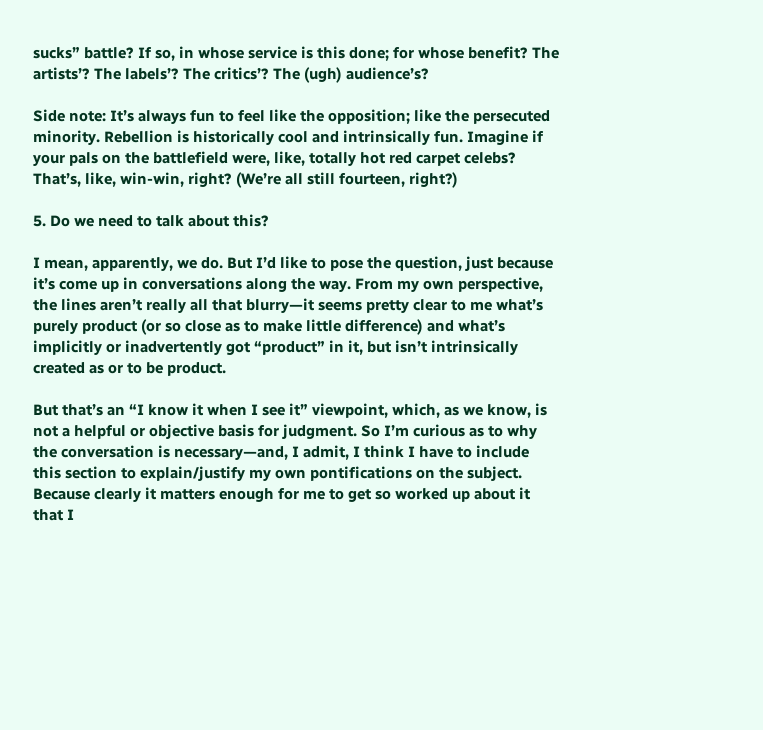sucks” battle? If so, in whose service is this done; for whose benefit? The artists’? The labels’? The critics’? The (ugh) audience’s?

Side note: It’s always fun to feel like the opposition; like the persecuted minority. Rebellion is historically cool and intrinsically fun. Imagine if your pals on the battlefield were, like, totally hot red carpet celebs? That’s, like, win-win, right? (We’re all still fourteen, right?)

5. Do we need to talk about this?

I mean, apparently, we do. But I’d like to pose the question, just because it’s come up in conversations along the way. From my own perspective, the lines aren’t really all that blurry—it seems pretty clear to me what’s purely product (or so close as to make little difference) and what’s implicitly or inadvertently got “product” in it, but isn’t intrinsically created as or to be product.

But that’s an “I know it when I see it” viewpoint, which, as we know, is not a helpful or objective basis for judgment. So I’m curious as to why the conversation is necessary—and, I admit, I think I have to include this section to explain/justify my own pontifications on the subject. Because clearly it matters enough for me to get so worked up about it that I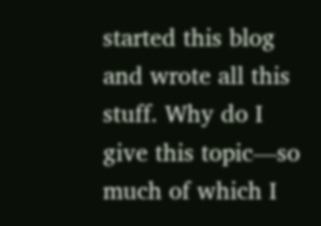started this blog and wrote all this stuff. Why do I give this topic—so much of which I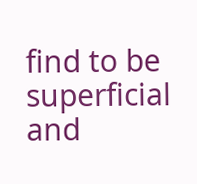find to be superficial and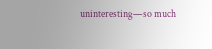uninteresting—so much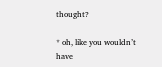thought?

* oh, like you wouldn’t have